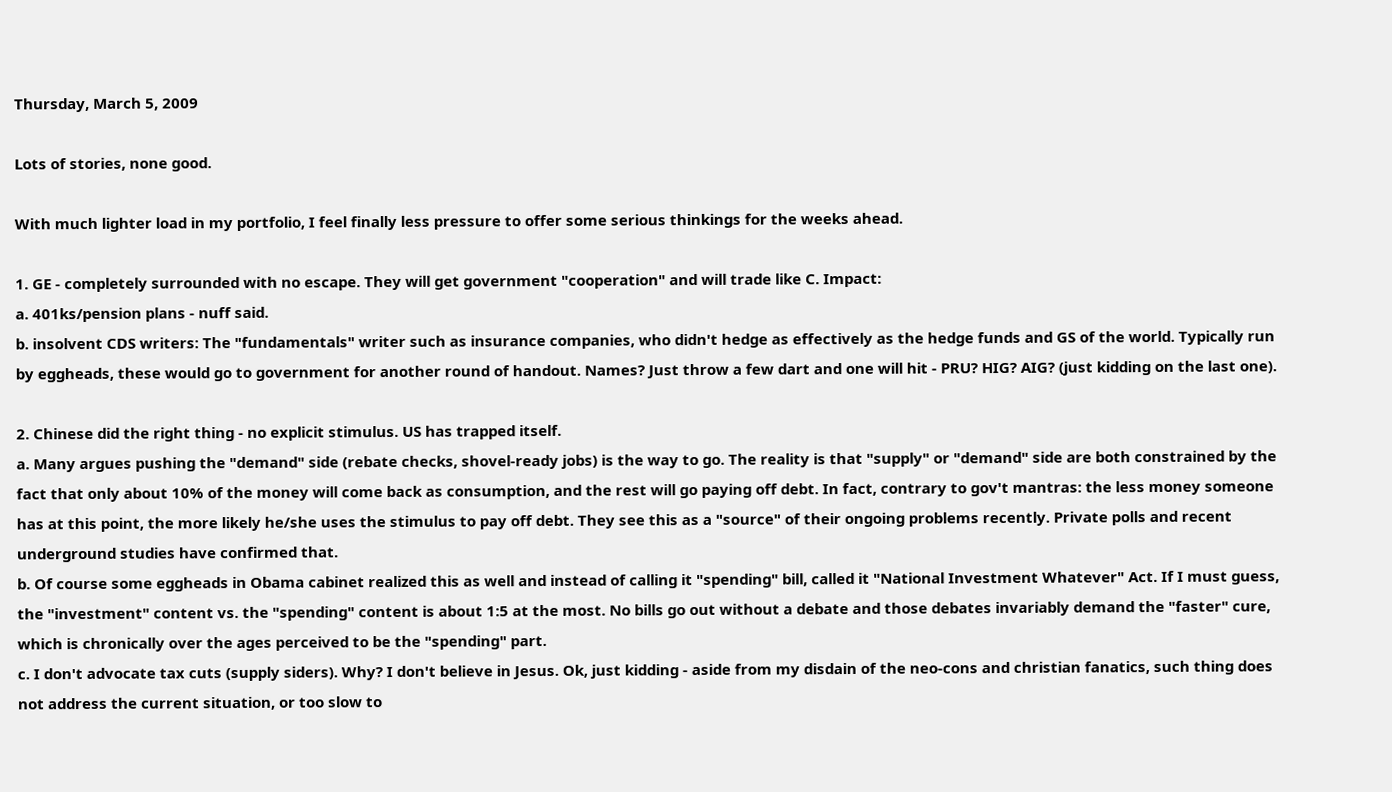Thursday, March 5, 2009

Lots of stories, none good.

With much lighter load in my portfolio, I feel finally less pressure to offer some serious thinkings for the weeks ahead.

1. GE - completely surrounded with no escape. They will get government "cooperation" and will trade like C. Impact:
a. 401ks/pension plans - nuff said.
b. insolvent CDS writers: The "fundamentals" writer such as insurance companies, who didn't hedge as effectively as the hedge funds and GS of the world. Typically run by eggheads, these would go to government for another round of handout. Names? Just throw a few dart and one will hit - PRU? HIG? AIG? (just kidding on the last one).

2. Chinese did the right thing - no explicit stimulus. US has trapped itself.
a. Many argues pushing the "demand" side (rebate checks, shovel-ready jobs) is the way to go. The reality is that "supply" or "demand" side are both constrained by the fact that only about 10% of the money will come back as consumption, and the rest will go paying off debt. In fact, contrary to gov't mantras: the less money someone has at this point, the more likely he/she uses the stimulus to pay off debt. They see this as a "source" of their ongoing problems recently. Private polls and recent underground studies have confirmed that.
b. Of course some eggheads in Obama cabinet realized this as well and instead of calling it "spending" bill, called it "National Investment Whatever" Act. If I must guess, the "investment" content vs. the "spending" content is about 1:5 at the most. No bills go out without a debate and those debates invariably demand the "faster" cure, which is chronically over the ages perceived to be the "spending" part.
c. I don't advocate tax cuts (supply siders). Why? I don't believe in Jesus. Ok, just kidding - aside from my disdain of the neo-cons and christian fanatics, such thing does not address the current situation, or too slow to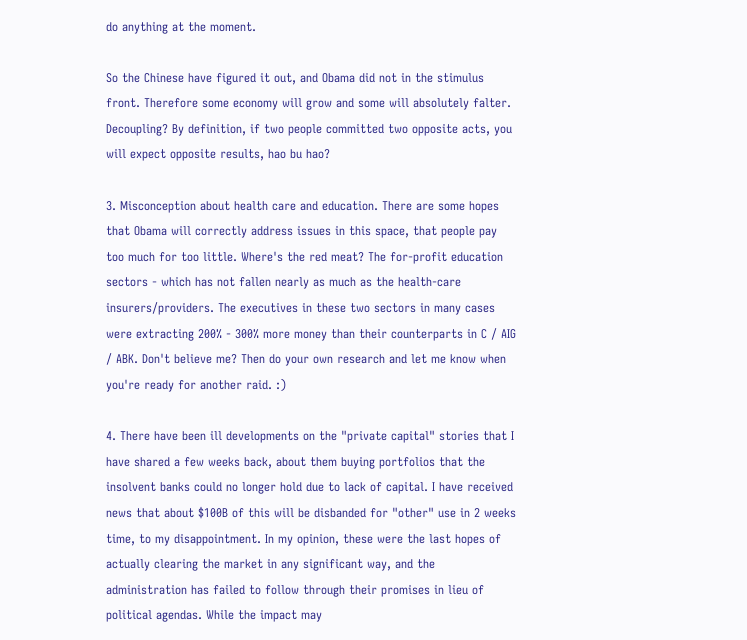do anything at the moment.

So the Chinese have figured it out, and Obama did not in the stimulus front. Therefore some economy will grow and some will absolutely falter. Decoupling? By definition, if two people committed two opposite acts, you will expect opposite results, hao bu hao?

3. Misconception about health care and education. There are some hopes that Obama will correctly address issues in this space, that people pay too much for too little. Where's the red meat? The for-profit education sectors - which has not fallen nearly as much as the health-care insurers/providers. The executives in these two sectors in many cases were extracting 200% - 300% more money than their counterparts in C / AIG / ABK. Don't believe me? Then do your own research and let me know when you're ready for another raid. :)

4. There have been ill developments on the "private capital" stories that I have shared a few weeks back, about them buying portfolios that the insolvent banks could no longer hold due to lack of capital. I have received news that about $100B of this will be disbanded for "other" use in 2 weeks time, to my disappointment. In my opinion, these were the last hopes of actually clearing the market in any significant way, and the administration has failed to follow through their promises in lieu of political agendas. While the impact may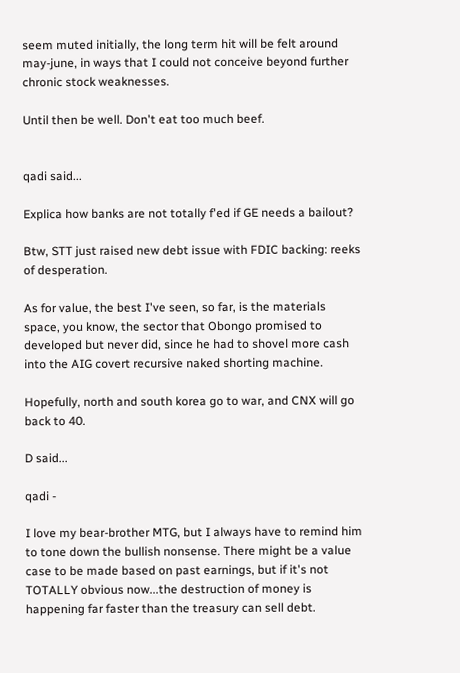seem muted initially, the long term hit will be felt around may-june, in ways that I could not conceive beyond further chronic stock weaknesses.

Until then be well. Don't eat too much beef.


qadi said...

Explica how banks are not totally f'ed if GE needs a bailout?

Btw, STT just raised new debt issue with FDIC backing: reeks of desperation.

As for value, the best I've seen, so far, is the materials space, you know, the sector that Obongo promised to developed but never did, since he had to shovel more cash into the AIG covert recursive naked shorting machine.

Hopefully, north and south korea go to war, and CNX will go back to 40.

D said...

qadi -

I love my bear-brother MTG, but I always have to remind him to tone down the bullish nonsense. There might be a value case to be made based on past earnings, but if it's not TOTALLY obvious now...the destruction of money is happening far faster than the treasury can sell debt.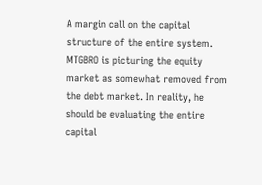A margin call on the capital structure of the entire system. MTGBRO is picturing the equity market as somewhat removed from the debt market. In reality, he should be evaluating the entire capital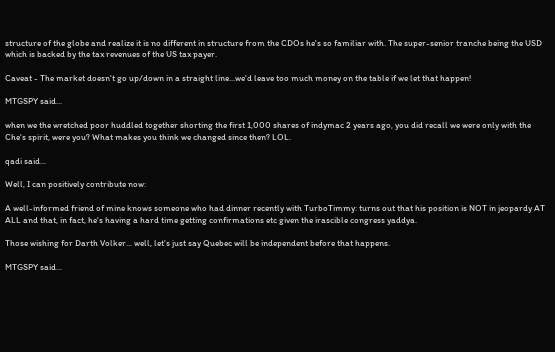structure of the globe and realize it is no different in structure from the CDOs he's so familiar with. The super-senior tranche being the USD which is backed by the tax revenues of the US tax payer.

Caveat - The market doesn't go up/down in a straight line...we'd leave too much money on the table if we let that happen!

MTGSPY said...

when we the wretched poor huddled together shorting the first 1,000 shares of indymac 2 years ago, you did recall we were only with the Che's spirit, were you? What makes you think we changed since then? LOL.

qadi said...

Well, I can positively contribute now:

A well-informed friend of mine knows someone who had dinner recently with TurboTimmy: turns out that his position is NOT in jeopardy AT ALL and that, in fact, he's having a hard time getting confirmations etc given the irascible congress yaddya.

Those wishing for Darth Volker... well, let's just say Quebec will be independent before that happens.

MTGSPY said...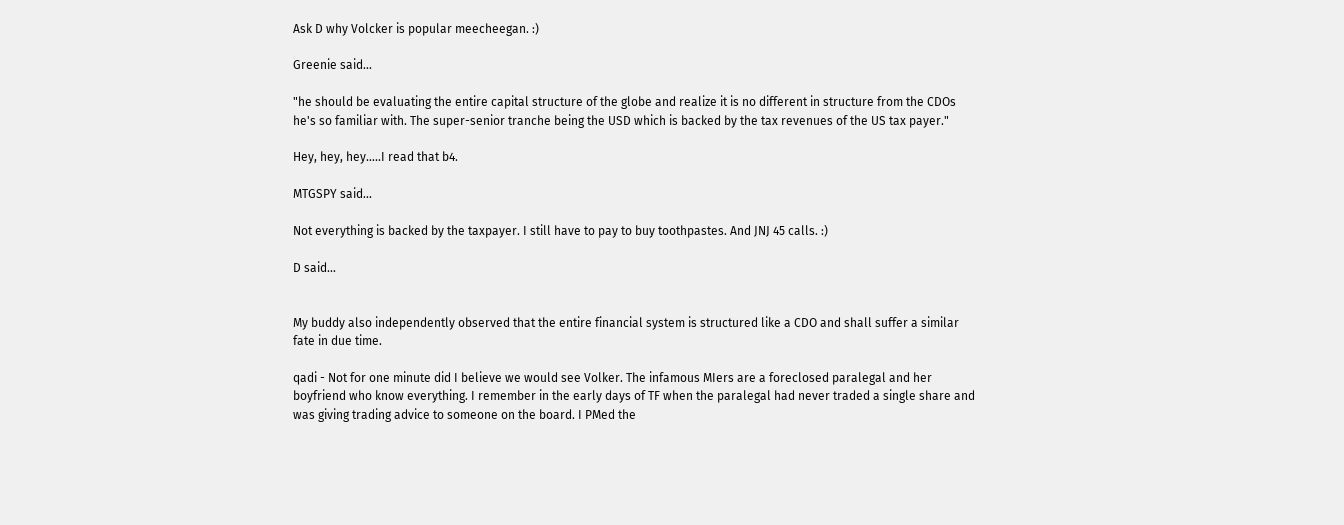Ask D why Volcker is popular meecheegan. :)

Greenie said...

"he should be evaluating the entire capital structure of the globe and realize it is no different in structure from the CDOs he's so familiar with. The super-senior tranche being the USD which is backed by the tax revenues of the US tax payer."

Hey, hey, hey.....I read that b4.

MTGSPY said...

Not everything is backed by the taxpayer. I still have to pay to buy toothpastes. And JNJ 45 calls. :)

D said...


My buddy also independently observed that the entire financial system is structured like a CDO and shall suffer a similar fate in due time.

qadi - Not for one minute did I believe we would see Volker. The infamous MIers are a foreclosed paralegal and her boyfriend who know everything. I remember in the early days of TF when the paralegal had never traded a single share and was giving trading advice to someone on the board. I PMed the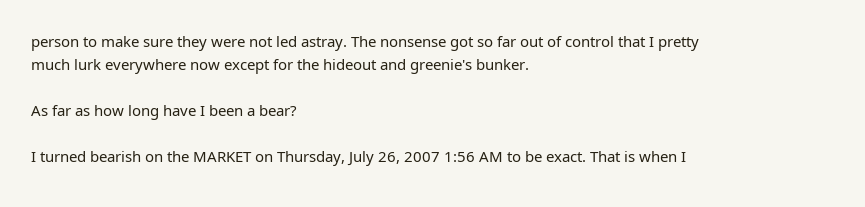person to make sure they were not led astray. The nonsense got so far out of control that I pretty much lurk everywhere now except for the hideout and greenie's bunker.

As far as how long have I been a bear?

I turned bearish on the MARKET on Thursday, July 26, 2007 1:56 AM to be exact. That is when I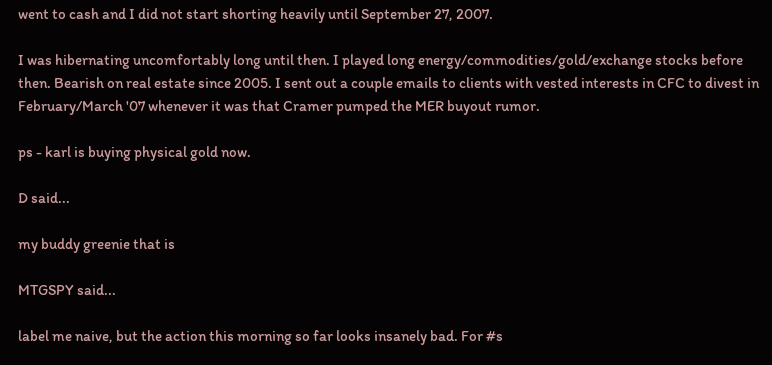went to cash and I did not start shorting heavily until September 27, 2007.

I was hibernating uncomfortably long until then. I played long energy/commodities/gold/exchange stocks before then. Bearish on real estate since 2005. I sent out a couple emails to clients with vested interests in CFC to divest in February/March '07 whenever it was that Cramer pumped the MER buyout rumor.

ps - karl is buying physical gold now.

D said...

my buddy greenie that is

MTGSPY said...

label me naive, but the action this morning so far looks insanely bad. For #s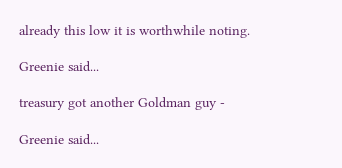already this low it is worthwhile noting.

Greenie said...

treasury got another Goldman guy -

Greenie said...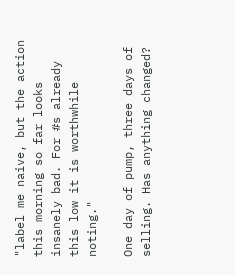"label me naive, but the action this morning so far looks insanely bad. For #s already this low it is worthwhile noting."

One day of pump, three days of selling. Has anything changed?